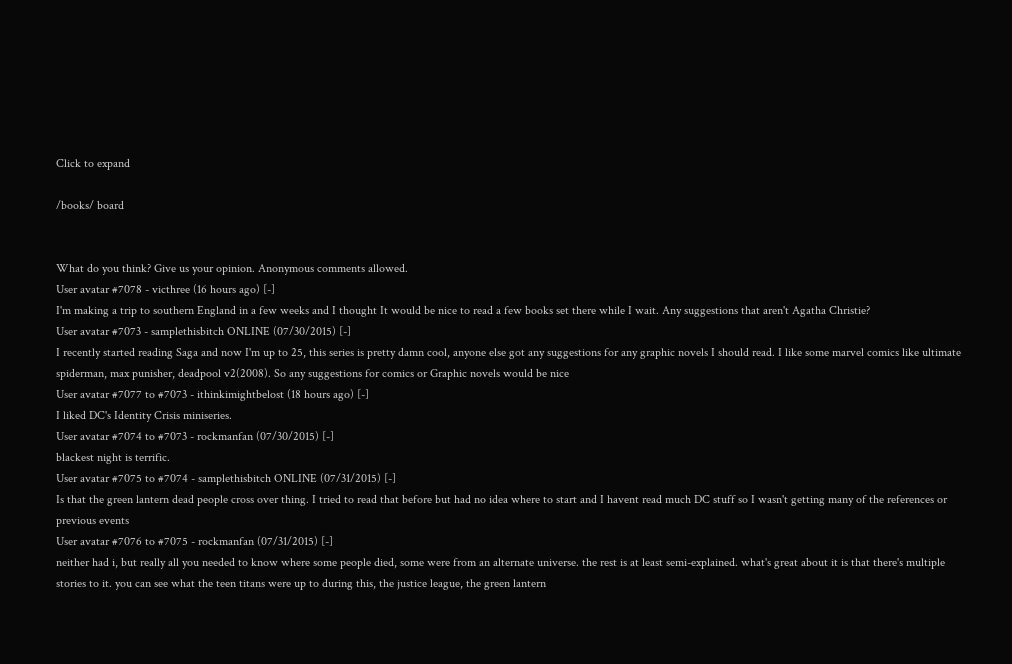Click to expand

/books/ board


What do you think? Give us your opinion. Anonymous comments allowed.
User avatar #7078 - victhree (16 hours ago) [-]
I'm making a trip to southern England in a few weeks and I thought It would be nice to read a few books set there while I wait. Any suggestions that aren't Agatha Christie?
User avatar #7073 - samplethisbitch ONLINE (07/30/2015) [-]
I recently started reading Saga and now I'm up to 25, this series is pretty damn cool, anyone else got any suggestions for any graphic novels I should read. I like some marvel comics like ultimate spiderman, max punisher, deadpool v2(2008). So any suggestions for comics or Graphic novels would be nice
User avatar #7077 to #7073 - ithinkimightbelost (18 hours ago) [-]
I liked DC's Identity Crisis miniseries.
User avatar #7074 to #7073 - rockmanfan (07/30/2015) [-]
blackest night is terrific.
User avatar #7075 to #7074 - samplethisbitch ONLINE (07/31/2015) [-]
Is that the green lantern dead people cross over thing. I tried to read that before but had no idea where to start and I havent read much DC stuff so I wasn't getting many of the references or previous events
User avatar #7076 to #7075 - rockmanfan (07/31/2015) [-]
neither had i, but really all you needed to know where some people died, some were from an alternate universe. the rest is at least semi-explained. what's great about it is that there's multiple stories to it. you can see what the teen titans were up to during this, the justice league, the green lantern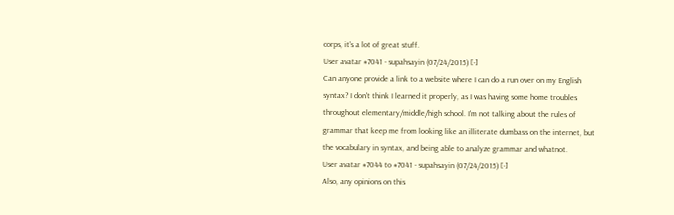corps, it's a lot of great stuff.
User avatar #7041 - supahsayin (07/24/2015) [-]
Can anyone provide a link to a website where I can do a run over on my English syntax? I don't think I learned it properly, as I was having some home troubles throughout elementary/middle/high school. I'm not talking about the rules of grammar that keep me from looking like an illiterate dumbass on the internet, but the vocabulary in syntax, and being able to analyze grammar and whatnot.
User avatar #7044 to #7041 - supahsayin (07/24/2015) [-]
Also, any opinions on this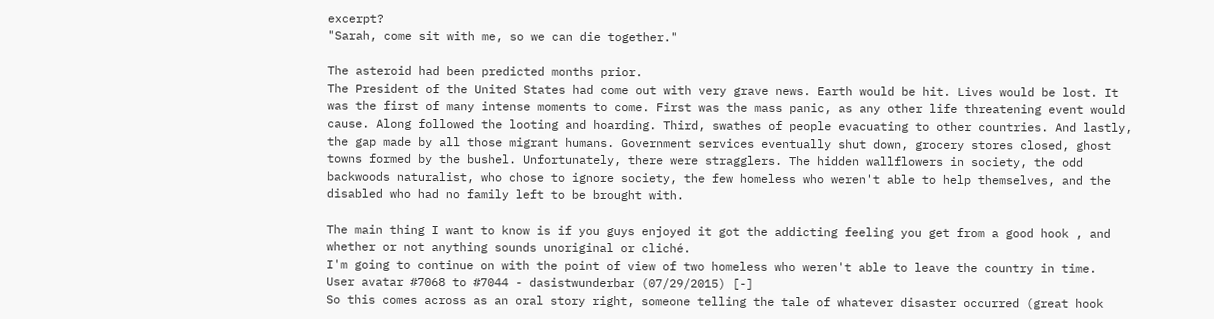excerpt?
"Sarah, come sit with me, so we can die together."

The asteroid had been predicted months prior.
The President of the United States had come out with very grave news. Earth would be hit. Lives would be lost. It was the first of many intense moments to come. First was the mass panic, as any other life threatening event would cause. Along followed the looting and hoarding. Third, swathes of people evacuating to other countries. And lastly, the gap made by all those migrant humans. Government services eventually shut down, grocery stores closed, ghost towns formed by the bushel. Unfortunately, there were stragglers. The hidden wallflowers in society, the odd backwoods naturalist, who chose to ignore society, the few homeless who weren't able to help themselves, and the disabled who had no family left to be brought with.

The main thing I want to know is if you guys enjoyed it got the addicting feeling you get from a good hook , and whether or not anything sounds unoriginal or cliché.
I'm going to continue on with the point of view of two homeless who weren't able to leave the country in time.
User avatar #7068 to #7044 - dasistwunderbar (07/29/2015) [-]
So this comes across as an oral story right, someone telling the tale of whatever disaster occurred (great hook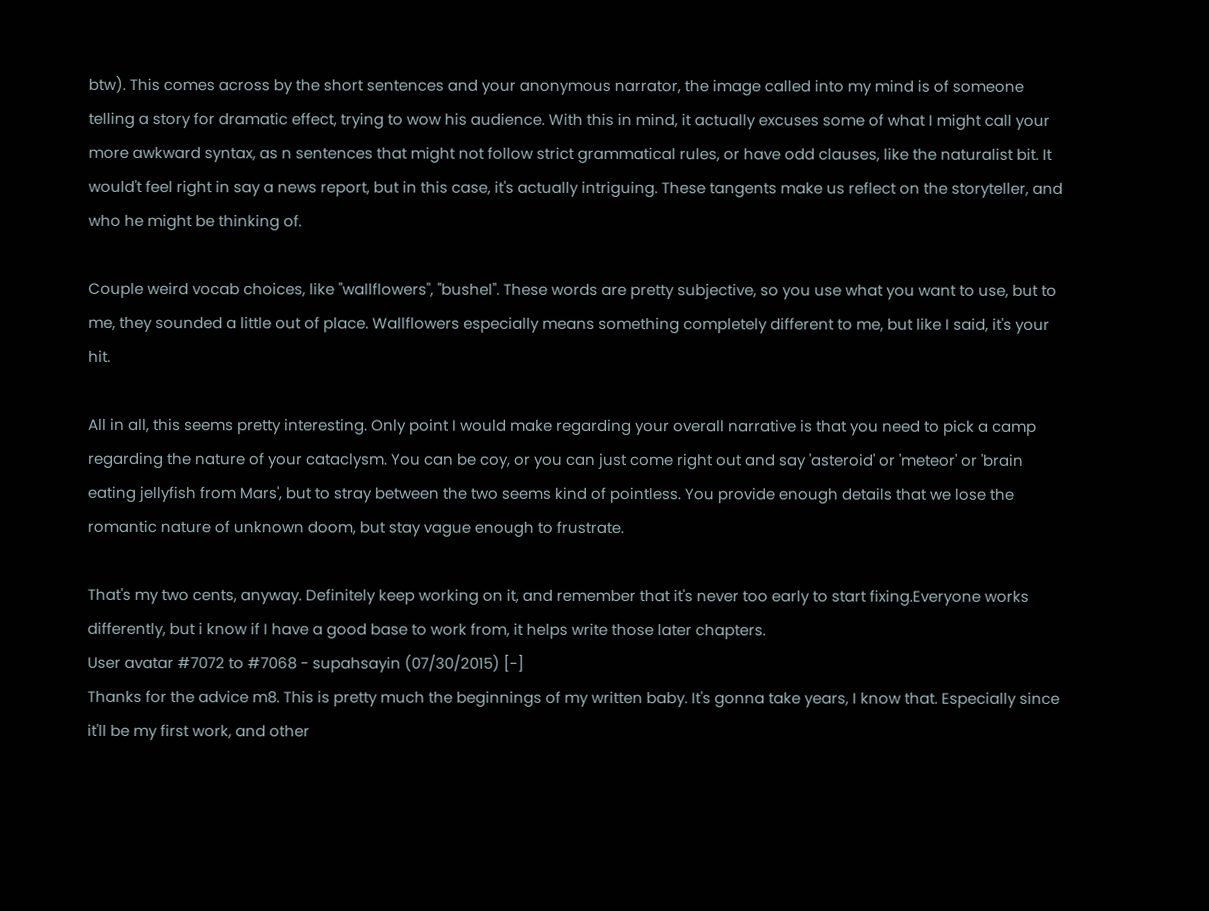btw). This comes across by the short sentences and your anonymous narrator, the image called into my mind is of someone telling a story for dramatic effect, trying to wow his audience. With this in mind, it actually excuses some of what I might call your more awkward syntax, as n sentences that might not follow strict grammatical rules, or have odd clauses, like the naturalist bit. It would't feel right in say a news report, but in this case, it's actually intriguing. These tangents make us reflect on the storyteller, and who he might be thinking of.

Couple weird vocab choices, like "wallflowers", "bushel". These words are pretty subjective, so you use what you want to use, but to me, they sounded a little out of place. Wallflowers especially means something completely different to me, but like I said, it's your hit.

All in all, this seems pretty interesting. Only point I would make regarding your overall narrative is that you need to pick a camp regarding the nature of your cataclysm. You can be coy, or you can just come right out and say 'asteroid' or 'meteor' or 'brain eating jellyfish from Mars', but to stray between the two seems kind of pointless. You provide enough details that we lose the romantic nature of unknown doom, but stay vague enough to frustrate.

That's my two cents, anyway. Definitely keep working on it, and remember that it's never too early to start fixing.Everyone works differently, but i know if I have a good base to work from, it helps write those later chapters.
User avatar #7072 to #7068 - supahsayin (07/30/2015) [-]
Thanks for the advice m8. This is pretty much the beginnings of my written baby. It's gonna take years, I know that. Especially since it'll be my first work, and other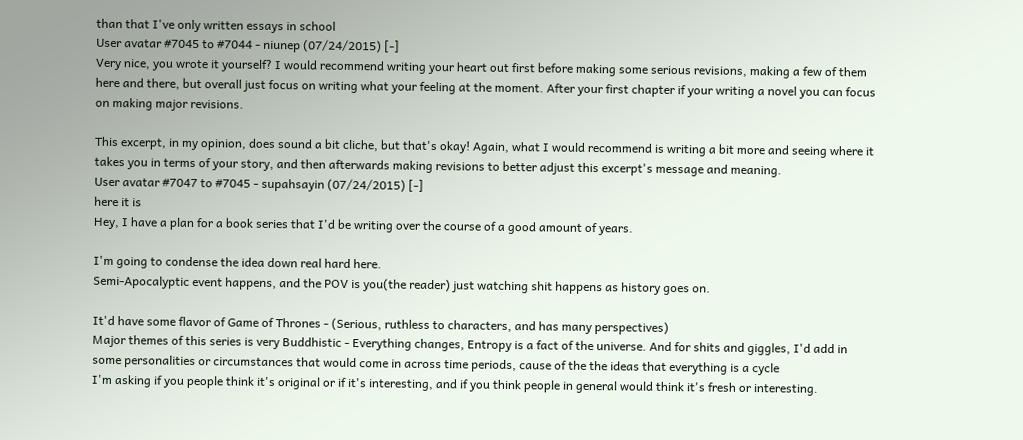than that I've only written essays in school
User avatar #7045 to #7044 - niunep (07/24/2015) [-]
Very nice, you wrote it yourself? I would recommend writing your heart out first before making some serious revisions, making a few of them here and there, but overall just focus on writing what your feeling at the moment. After your first chapter if your writing a novel you can focus on making major revisions.

This excerpt, in my opinion, does sound a bit cliche, but that's okay! Again, what I would recommend is writing a bit more and seeing where it takes you in terms of your story, and then afterwards making revisions to better adjust this excerpt's message and meaning.
User avatar #7047 to #7045 - supahsayin (07/24/2015) [-]
here it is
Hey, I have a plan for a book series that I'd be writing over the course of a good amount of years.

I'm going to condense the idea down real hard here.
Semi-Apocalyptic event happens, and the POV is you(the reader) just watching shit happens as history goes on.

It'd have some flavor of Game of Thrones - (Serious, ruthless to characters, and has many perspectives)
Major themes of this series is very Buddhistic - Everything changes, Entropy is a fact of the universe. And for shits and giggles, I'd add in some personalities or circumstances that would come in across time periods, cause of the the ideas that everything is a cycle
I'm asking if you people think it's original or if it's interesting, and if you think people in general would think it's fresh or interesting.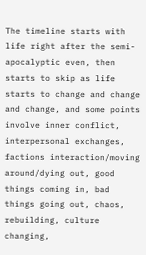The timeline starts with life right after the semi-apocalyptic even, then starts to skip as life starts to change and change and change, and some points involve inner conflict, interpersonal exchanges, factions interaction/moving around/dying out, good things coming in, bad things going out, chaos, rebuilding, culture changing,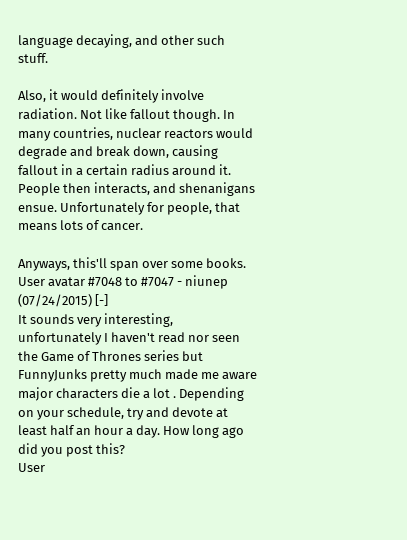language decaying, and other such stuff.

Also, it would definitely involve radiation. Not like fallout though. In many countries, nuclear reactors would degrade and break down, causing fallout in a certain radius around it. People then interacts, and shenanigans ensue. Unfortunately for people, that means lots of cancer.

Anyways, this'll span over some books.
User avatar #7048 to #7047 - niunep (07/24/2015) [-]
It sounds very interesting, unfortunately I haven't read nor seen the Game of Thrones series but FunnyJunks pretty much made me aware major characters die a lot . Depending on your schedule, try and devote at least half an hour a day. How long ago did you post this?
User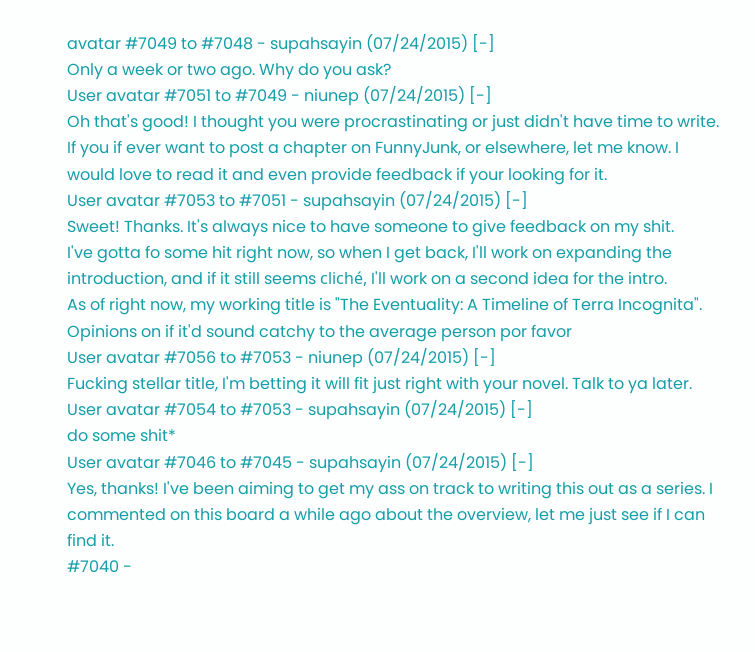avatar #7049 to #7048 - supahsayin (07/24/2015) [-]
Only a week or two ago. Why do you ask?
User avatar #7051 to #7049 - niunep (07/24/2015) [-]
Oh that's good! I thought you were procrastinating or just didn't have time to write. If you if ever want to post a chapter on FunnyJunk, or elsewhere, let me know. I would love to read it and even provide feedback if your looking for it.
User avatar #7053 to #7051 - supahsayin (07/24/2015) [-]
Sweet! Thanks. It's always nice to have someone to give feedback on my shit.
I've gotta fo some hit right now, so when I get back, I'll work on expanding the introduction, and if it still seems cliché, I'll work on a second idea for the intro.
As of right now, my working title is "The Eventuality: A Timeline of Terra Incognita". Opinions on if it'd sound catchy to the average person por favor
User avatar #7056 to #7053 - niunep (07/24/2015) [-]
Fucking stellar title, I'm betting it will fit just right with your novel. Talk to ya later.
User avatar #7054 to #7053 - supahsayin (07/24/2015) [-]
do some shit*
User avatar #7046 to #7045 - supahsayin (07/24/2015) [-]
Yes, thanks! I've been aiming to get my ass on track to writing this out as a series. I commented on this board a while ago about the overview, let me just see if I can find it.
#7040 -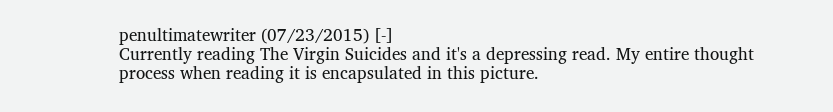penultimatewriter (07/23/2015) [-]
Currently reading The Virgin Suicides and it's a depressing read. My entire thought process when reading it is encapsulated in this picture.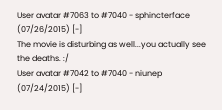User avatar #7063 to #7040 - sphincterface (07/26/2015) [-]
The movie is disturbing as well...you actually see the deaths. :/
User avatar #7042 to #7040 - niunep (07/24/2015) [-]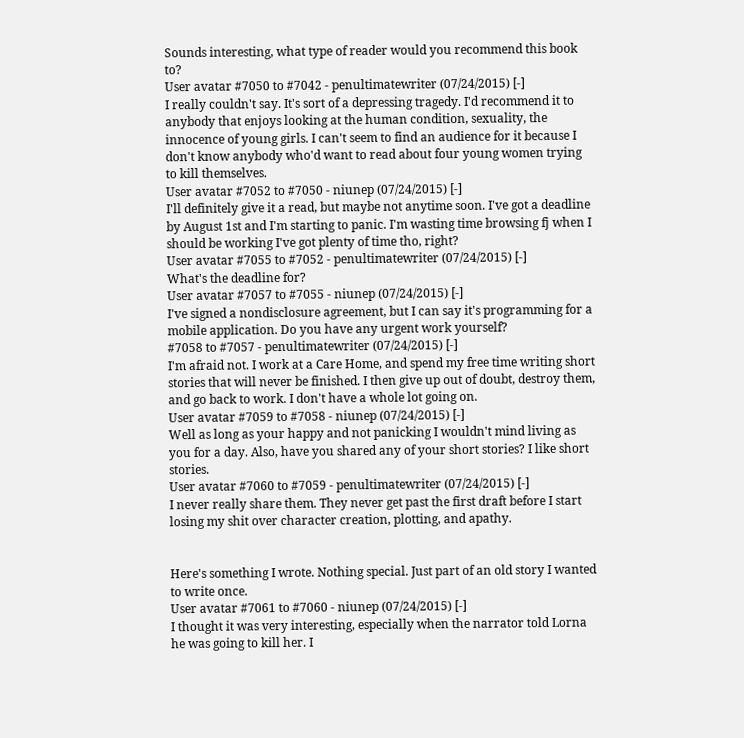Sounds interesting, what type of reader would you recommend this book to?
User avatar #7050 to #7042 - penultimatewriter (07/24/2015) [-]
I really couldn't say. It's sort of a depressing tragedy. I'd recommend it to anybody that enjoys looking at the human condition, sexuality, the innocence of young girls. I can't seem to find an audience for it because I don't know anybody who'd want to read about four young women trying to kill themselves.
User avatar #7052 to #7050 - niunep (07/24/2015) [-]
I'll definitely give it a read, but maybe not anytime soon. I've got a deadline by August 1st and I'm starting to panic. I'm wasting time browsing fj when I should be working I've got plenty of time tho, right?
User avatar #7055 to #7052 - penultimatewriter (07/24/2015) [-]
What's the deadline for?
User avatar #7057 to #7055 - niunep (07/24/2015) [-]
I've signed a nondisclosure agreement, but I can say it's programming for a mobile application. Do you have any urgent work yourself?
#7058 to #7057 - penultimatewriter (07/24/2015) [-]
I'm afraid not. I work at a Care Home, and spend my free time writing short stories that will never be finished. I then give up out of doubt, destroy them, and go back to work. I don't have a whole lot going on.
User avatar #7059 to #7058 - niunep (07/24/2015) [-]
Well as long as your happy and not panicking I wouldn't mind living as you for a day. Also, have you shared any of your short stories? I like short stories.
User avatar #7060 to #7059 - penultimatewriter (07/24/2015) [-]
I never really share them. They never get past the first draft before I start losing my shit over character creation, plotting, and apathy.


Here's something I wrote. Nothing special. Just part of an old story I wanted to write once.
User avatar #7061 to #7060 - niunep (07/24/2015) [-]
I thought it was very interesting, especially when the narrator told Lorna he was going to kill her. I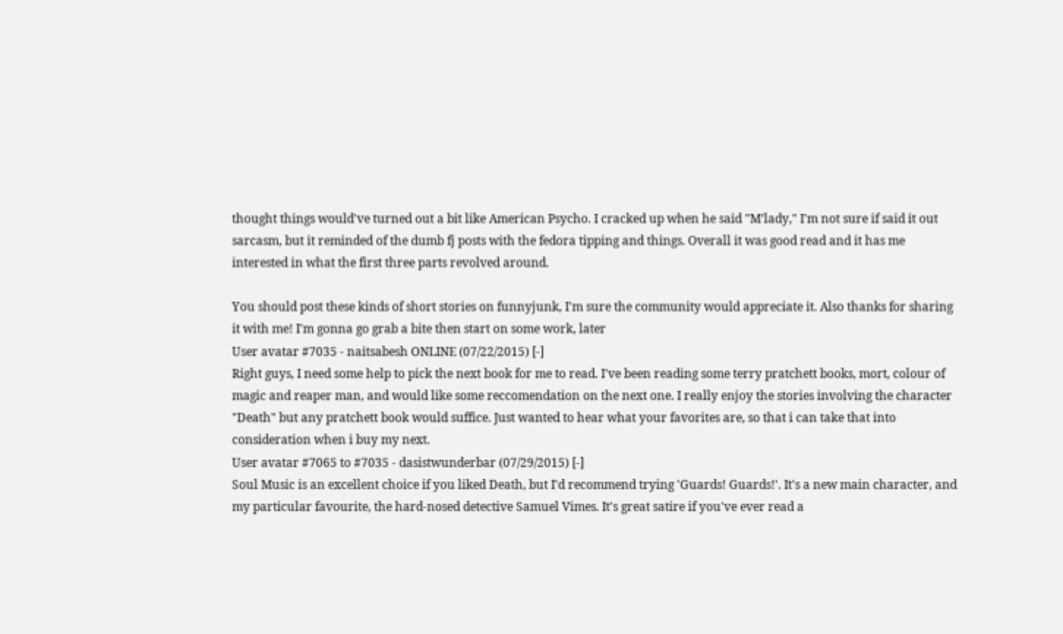thought things would've turned out a bit like American Psycho. I cracked up when he said "M’lady," I'm not sure if said it out sarcasm, but it reminded of the dumb fj posts with the fedora tipping and things. Overall it was good read and it has me interested in what the first three parts revolved around.

You should post these kinds of short stories on funnyjunk, I'm sure the community would appreciate it. Also thanks for sharing it with me! I'm gonna go grab a bite then start on some work, later
User avatar #7035 - naitsabesh ONLINE (07/22/2015) [-]
Right guys, I need some help to pick the next book for me to read. I've been reading some terry pratchett books, mort, colour of magic and reaper man, and would like some reccomendation on the next one. I really enjoy the stories involving the character "Death" but any pratchett book would suffice. Just wanted to hear what your favorites are, so that i can take that into consideration when i buy my next.
User avatar #7065 to #7035 - dasistwunderbar (07/29/2015) [-]
Soul Music is an excellent choice if you liked Death, but I'd recommend trying 'Guards! Guards!'. It's a new main character, and my particular favourite, the hard-nosed detective Samuel Vimes. It's great satire if you've ever read a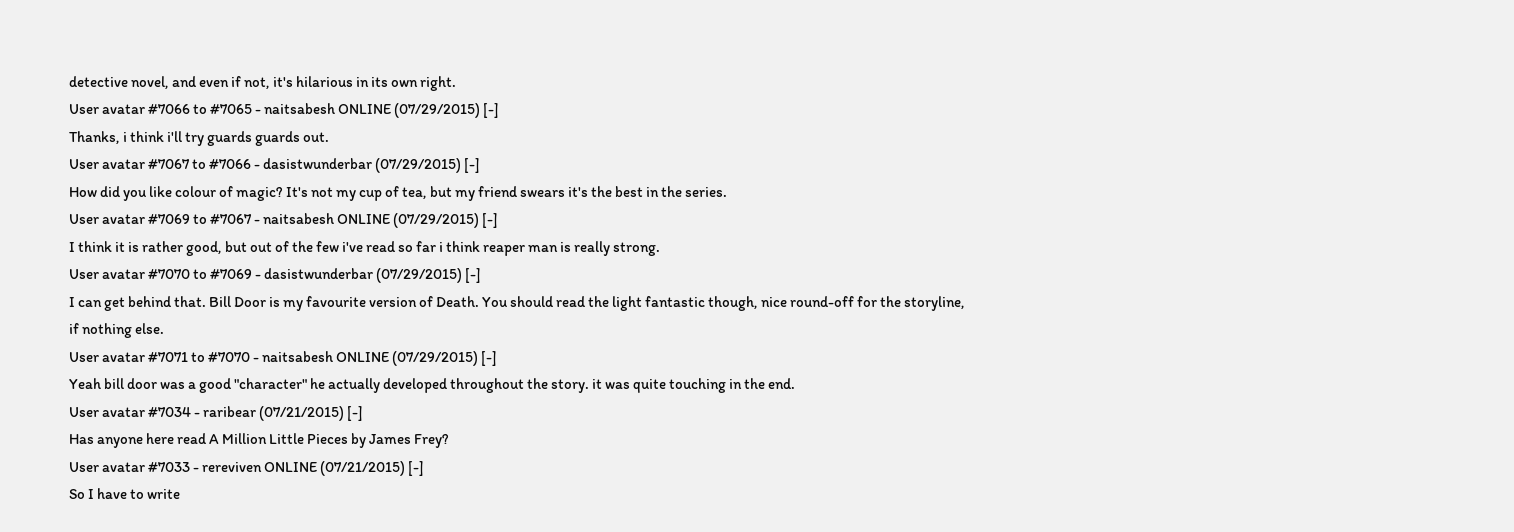detective novel, and even if not, it's hilarious in its own right.
User avatar #7066 to #7065 - naitsabesh ONLINE (07/29/2015) [-]
Thanks, i think i'll try guards guards out.
User avatar #7067 to #7066 - dasistwunderbar (07/29/2015) [-]
How did you like colour of magic? It's not my cup of tea, but my friend swears it's the best in the series.
User avatar #7069 to #7067 - naitsabesh ONLINE (07/29/2015) [-]
I think it is rather good, but out of the few i've read so far i think reaper man is really strong.
User avatar #7070 to #7069 - dasistwunderbar (07/29/2015) [-]
I can get behind that. Bill Door is my favourite version of Death. You should read the light fantastic though, nice round-off for the storyline, if nothing else.
User avatar #7071 to #7070 - naitsabesh ONLINE (07/29/2015) [-]
Yeah bill door was a good "character" he actually developed throughout the story. it was quite touching in the end.
User avatar #7034 - raribear (07/21/2015) [-]
Has anyone here read A Million Little Pieces by James Frey?
User avatar #7033 - rereviven ONLINE (07/21/2015) [-]
So I have to write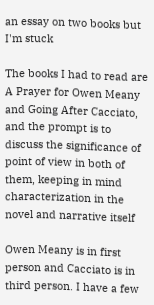an essay on two books but I'm stuck

The books I had to read are A Prayer for Owen Meany and Going After Cacciato, and the prompt is to discuss the significance of point of view in both of them, keeping in mind characterization in the novel and narrative itself

Owen Meany is in first person and Cacciato is in third person. I have a few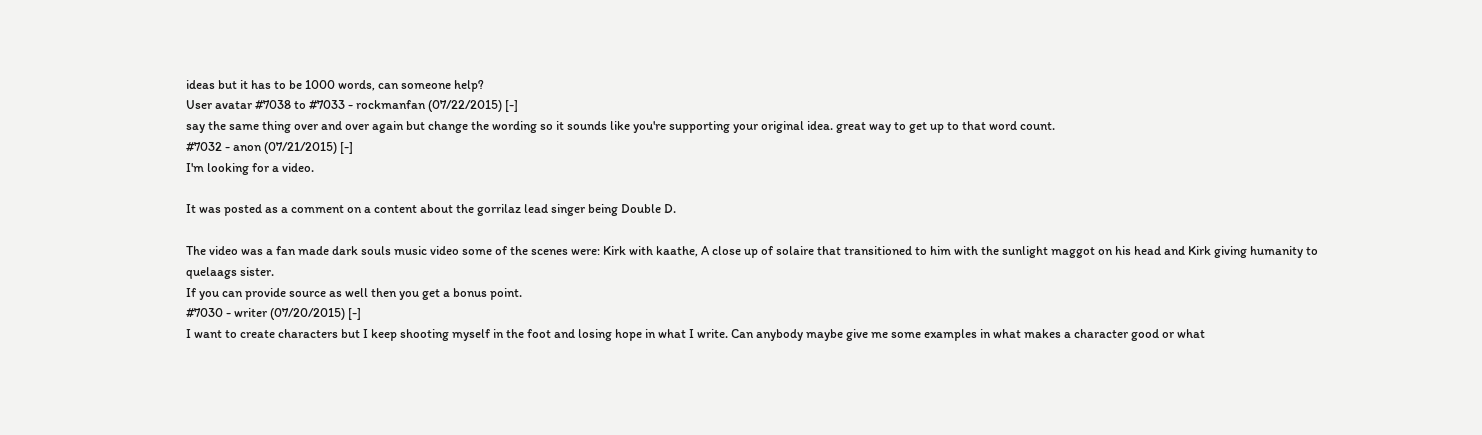ideas but it has to be 1000 words, can someone help?
User avatar #7038 to #7033 - rockmanfan (07/22/2015) [-]
say the same thing over and over again but change the wording so it sounds like you're supporting your original idea. great way to get up to that word count.
#7032 - anon (07/21/2015) [-]
I'm looking for a video.

It was posted as a comment on a content about the gorrilaz lead singer being Double D.

The video was a fan made dark souls music video some of the scenes were: Kirk with kaathe, A close up of solaire that transitioned to him with the sunlight maggot on his head and Kirk giving humanity to quelaags sister.
If you can provide source as well then you get a bonus point.
#7030 - writer (07/20/2015) [-]
I want to create characters but I keep shooting myself in the foot and losing hope in what I write. Can anybody maybe give me some examples in what makes a character good or what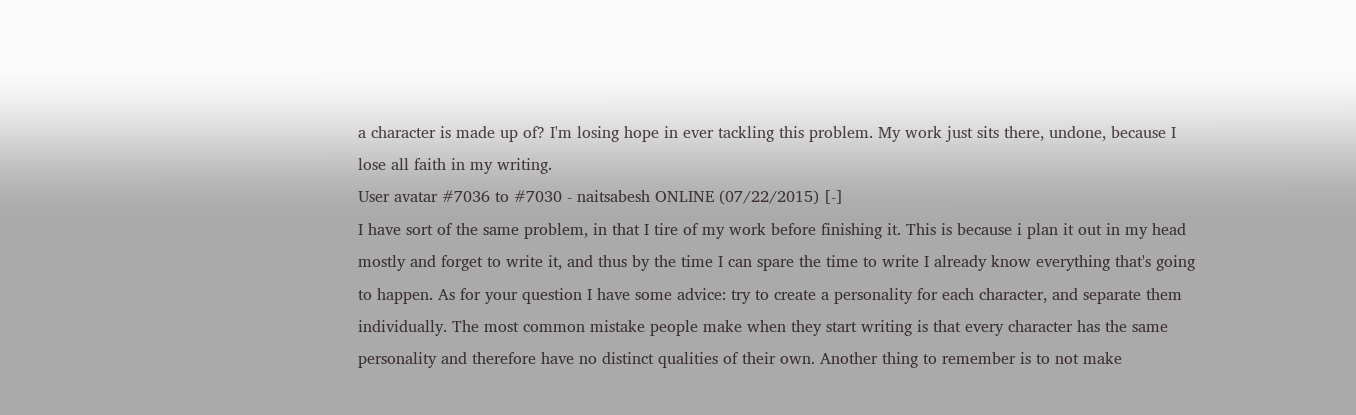a character is made up of? I'm losing hope in ever tackling this problem. My work just sits there, undone, because I lose all faith in my writing.
User avatar #7036 to #7030 - naitsabesh ONLINE (07/22/2015) [-]
I have sort of the same problem, in that I tire of my work before finishing it. This is because i plan it out in my head mostly and forget to write it, and thus by the time I can spare the time to write I already know everything that's going to happen. As for your question I have some advice: try to create a personality for each character, and separate them individually. The most common mistake people make when they start writing is that every character has the same personality and therefore have no distinct qualities of their own. Another thing to remember is to not make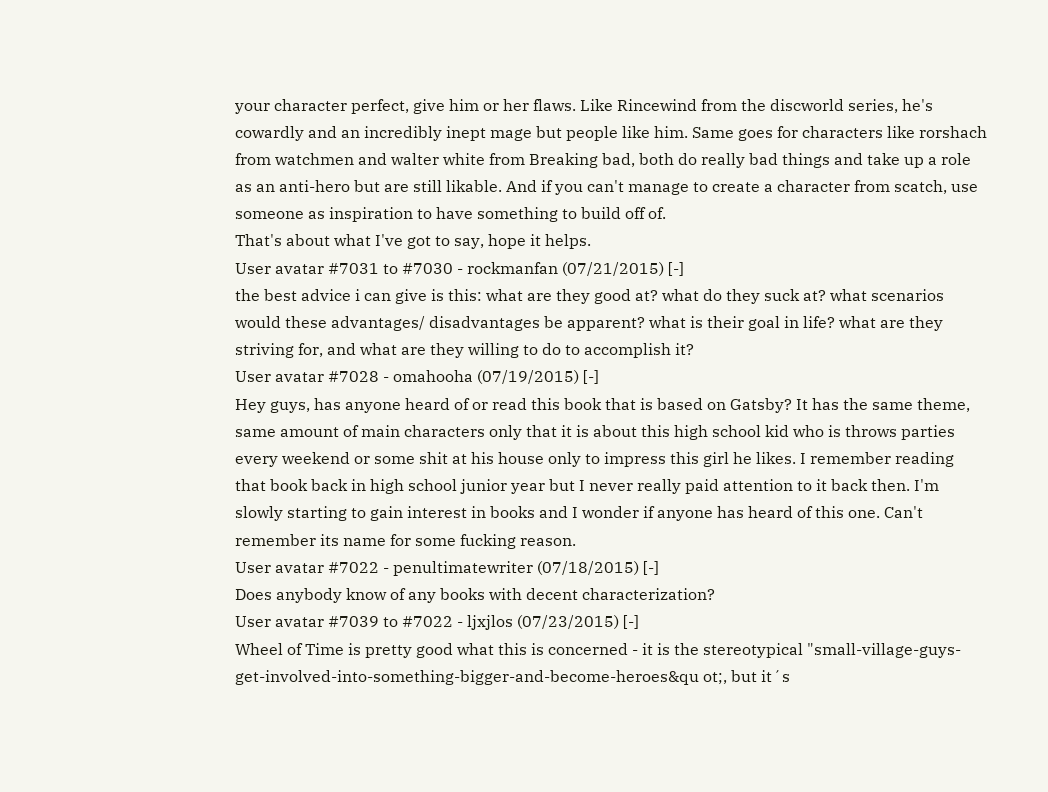your character perfect, give him or her flaws. Like Rincewind from the discworld series, he's cowardly and an incredibly inept mage but people like him. Same goes for characters like rorshach from watchmen and walter white from Breaking bad, both do really bad things and take up a role as an anti-hero but are still likable. And if you can't manage to create a character from scatch, use someone as inspiration to have something to build off of.
That's about what I've got to say, hope it helps.
User avatar #7031 to #7030 - rockmanfan (07/21/2015) [-]
the best advice i can give is this: what are they good at? what do they suck at? what scenarios would these advantages/ disadvantages be apparent? what is their goal in life? what are they striving for, and what are they willing to do to accomplish it?
User avatar #7028 - omahooha (07/19/2015) [-]
Hey guys, has anyone heard of or read this book that is based on Gatsby? It has the same theme, same amount of main characters only that it is about this high school kid who is throws parties every weekend or some shit at his house only to impress this girl he likes. I remember reading that book back in high school junior year but I never really paid attention to it back then. I'm slowly starting to gain interest in books and I wonder if anyone has heard of this one. Can't remember its name for some fucking reason.
User avatar #7022 - penultimatewriter (07/18/2015) [-]
Does anybody know of any books with decent characterization?
User avatar #7039 to #7022 - ljxjlos (07/23/2015) [-]
Wheel of Time is pretty good what this is concerned - it is the stereotypical "small-village-guys-get-involved-into-something-bigger-and-become-heroes&qu ot;, but it´s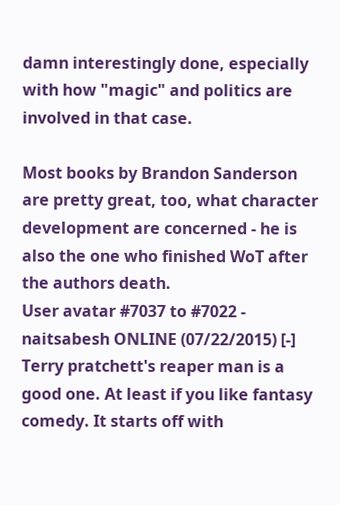damn interestingly done, especially with how "magic" and politics are involved in that case.

Most books by Brandon Sanderson are pretty great, too, what character development are concerned - he is also the one who finished WoT after the authors death.
User avatar #7037 to #7022 - naitsabesh ONLINE (07/22/2015) [-]
Terry pratchett's reaper man is a good one. At least if you like fantasy comedy. It starts off with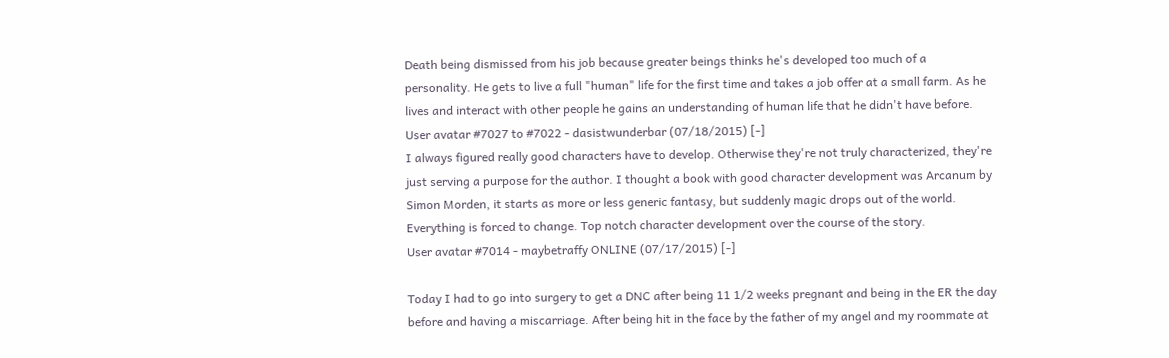Death being dismissed from his job because greater beings thinks he's developed too much of a personality. He gets to live a full "human" life for the first time and takes a job offer at a small farm. As he lives and interact with other people he gains an understanding of human life that he didn't have before.
User avatar #7027 to #7022 - dasistwunderbar (07/18/2015) [-]
I always figured really good characters have to develop. Otherwise they're not truly characterized, they're just serving a purpose for the author. I thought a book with good character development was Arcanum by Simon Morden, it starts as more or less generic fantasy, but suddenly magic drops out of the world. Everything is forced to change. Top notch character development over the course of the story.
User avatar #7014 - maybetraffy ONLINE (07/17/2015) [-]

Today I had to go into surgery to get a DNC after being 11 1/2 weeks pregnant and being in the ER the day before and having a miscarriage. After being hit in the face by the father of my angel and my roommate at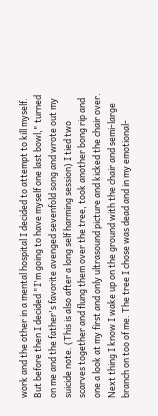work and the other in a mental hospital I decided to attempt to kill myself. But before then I decided "I'm going to have myself one last bowl," turned on me and the father's favorite avenged sevenfold song and wrote out my suicide note. (This is also after a long self harming session) I tied two scarves together and flung them over the tree, took another bong rip and one a look at my first and only ultrasound picture and kicked the chair over. Next thing I know I wake up on the ground with the chair and semi-large branch on too of me. The tree I chose was dead and in my emotional-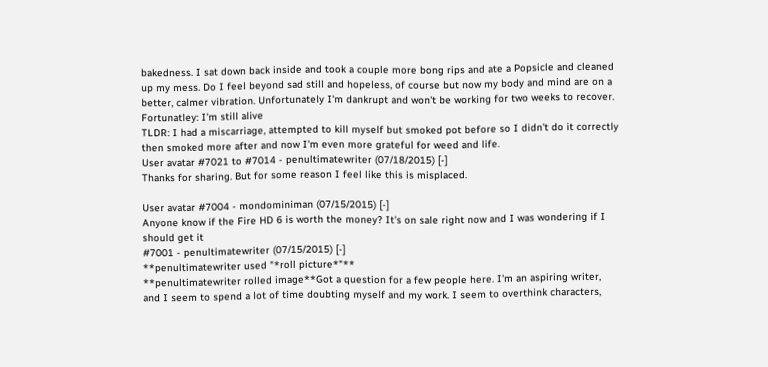bakedness. I sat down back inside and took a couple more bong rips and ate a Popsicle and cleaned up my mess. Do I feel beyond sad still and hopeless, of course but now my body and mind are on a better, calmer vibration. Unfortunately I'm dankrupt and won't be working for two weeks to recover. Fortunatley: I'm still alive
TLDR: I had a miscarriage, attempted to kill myself but smoked pot before so I didn't do it correctly then smoked more after and now I'm even more grateful for weed and life.
User avatar #7021 to #7014 - penultimatewriter (07/18/2015) [-]
Thanks for sharing. But for some reason I feel like this is misplaced.

User avatar #7004 - mondominiman (07/15/2015) [-]
Anyone know if the Fire HD 6 is worth the money? It's on sale right now and I was wondering if I should get it
#7001 - penultimatewriter (07/15/2015) [-]
**penultimatewriter used "*roll picture*"**
**penultimatewriter rolled image**Got a question for a few people here. I'm an aspiring writer, and I seem to spend a lot of time doubting myself and my work. I seem to overthink characters,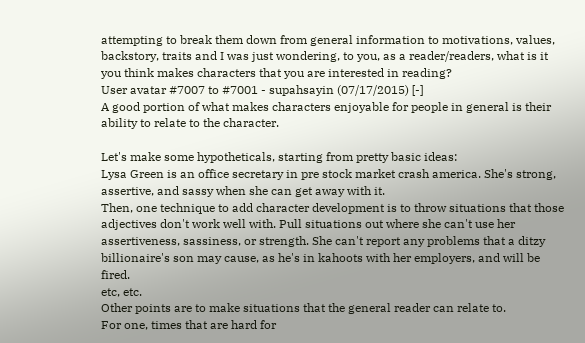attempting to break them down from general information to motivations, values, backstory, traits and I was just wondering, to you, as a reader/readers, what is it you think makes characters that you are interested in reading?
User avatar #7007 to #7001 - supahsayin (07/17/2015) [-]
A good portion of what makes characters enjoyable for people in general is their ability to relate to the character.

Let's make some hypotheticals, starting from pretty basic ideas:
Lysa Green is an office secretary in pre stock market crash america. She's strong, assertive, and sassy when she can get away with it.
Then, one technique to add character development is to throw situations that those adjectives don't work well with. Pull situations out where she can't use her assertiveness, sassiness, or strength. She can't report any problems that a ditzy billionaire's son may cause, as he's in kahoots with her employers, and will be fired.
etc, etc.
Other points are to make situations that the general reader can relate to.
For one, times that are hard for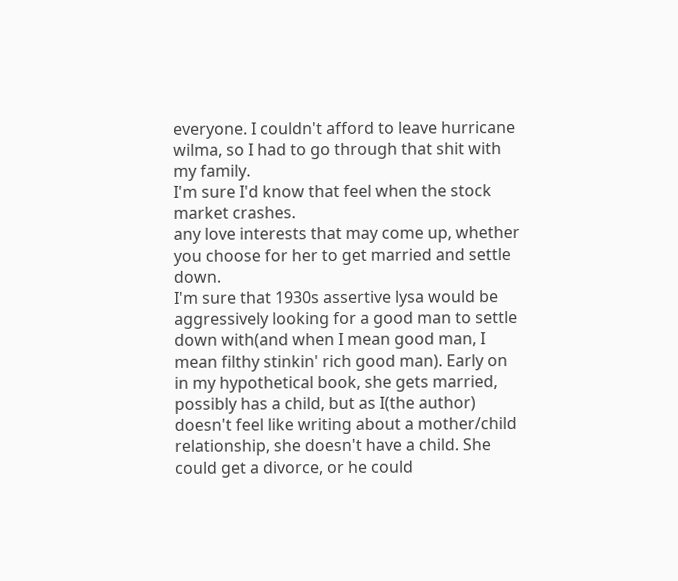everyone. I couldn't afford to leave hurricane wilma, so I had to go through that shit with my family.
I'm sure I'd know that feel when the stock market crashes.
any love interests that may come up, whether you choose for her to get married and settle down.
I'm sure that 1930s assertive lysa would be aggressively looking for a good man to settle down with(and when I mean good man, I mean filthy stinkin' rich good man). Early on in my hypothetical book, she gets married, possibly has a child, but as I(the author) doesn't feel like writing about a mother/child relationship, she doesn't have a child. She could get a divorce, or he could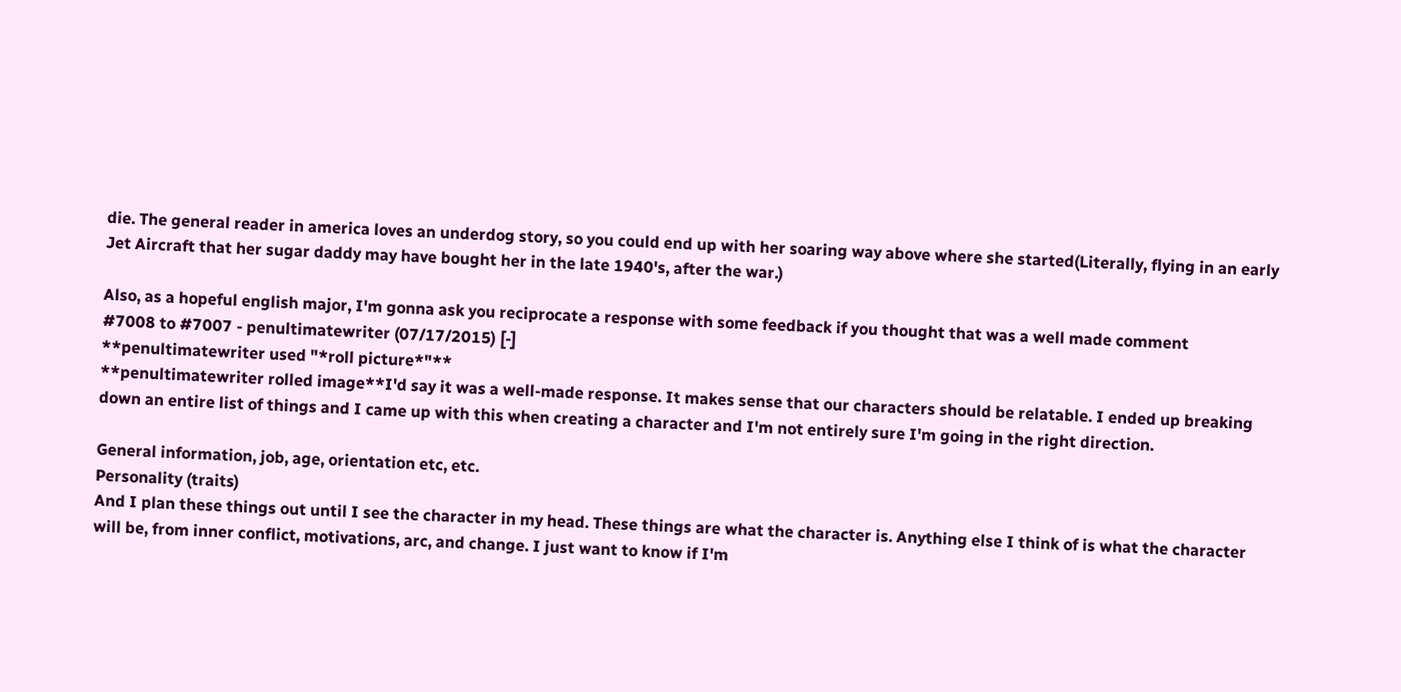die. The general reader in america loves an underdog story, so you could end up with her soaring way above where she started(Literally, flying in an early Jet Aircraft that her sugar daddy may have bought her in the late 1940's, after the war.)

Also, as a hopeful english major, I'm gonna ask you reciprocate a response with some feedback if you thought that was a well made comment
#7008 to #7007 - penultimatewriter (07/17/2015) [-]
**penultimatewriter used "*roll picture*"**
**penultimatewriter rolled image**I'd say it was a well-made response. It makes sense that our characters should be relatable. I ended up breaking down an entire list of things and I came up with this when creating a character and I'm not entirely sure I'm going in the right direction.

General information, job, age, orientation etc, etc.
Personality (traits)
And I plan these things out until I see the character in my head. These things are what the character is. Anything else I think of is what the character will be, from inner conflict, motivations, arc, and change. I just want to know if I'm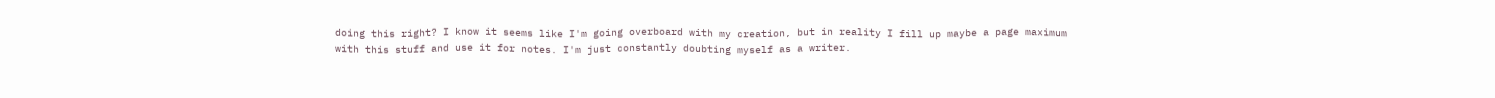doing this right? I know it seems like I'm going overboard with my creation, but in reality I fill up maybe a page maximum with this stuff and use it for notes. I'm just constantly doubting myself as a writer.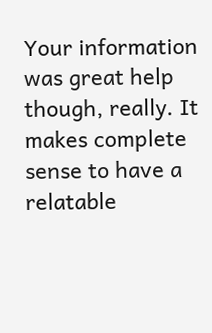Your information was great help though, really. It makes complete sense to have a relatable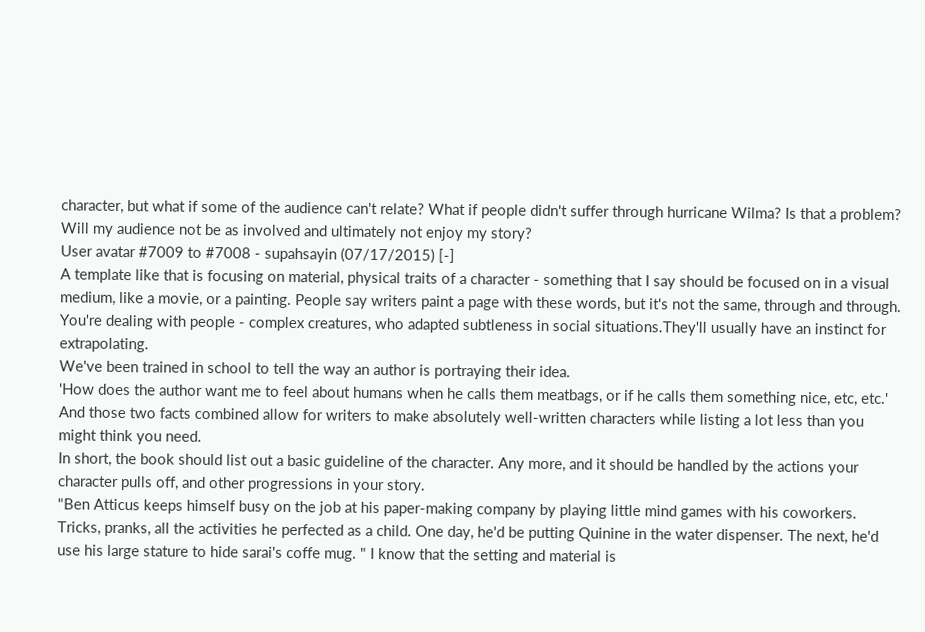character, but what if some of the audience can't relate? What if people didn't suffer through hurricane Wilma? Is that a problem? Will my audience not be as involved and ultimately not enjoy my story?
User avatar #7009 to #7008 - supahsayin (07/17/2015) [-]
A template like that is focusing on material, physical traits of a character - something that I say should be focused on in a visual medium, like a movie, or a painting. People say writers paint a page with these words, but it's not the same, through and through.
You're dealing with people - complex creatures, who adapted subtleness in social situations.They'll usually have an instinct for extrapolating.
We've been trained in school to tell the way an author is portraying their idea.
'How does the author want me to feel about humans when he calls them meatbags, or if he calls them something nice, etc, etc.'
And those two facts combined allow for writers to make absolutely well-written characters while listing a lot less than you might think you need.
In short, the book should list out a basic guideline of the character. Any more, and it should be handled by the actions your character pulls off, and other progressions in your story.
"Ben Atticus keeps himself busy on the job at his paper-making company by playing little mind games with his coworkers. Tricks, pranks, all the activities he perfected as a child. One day, he'd be putting Quinine in the water dispenser. The next, he'd use his large stature to hide sarai's coffe mug. " I know that the setting and material is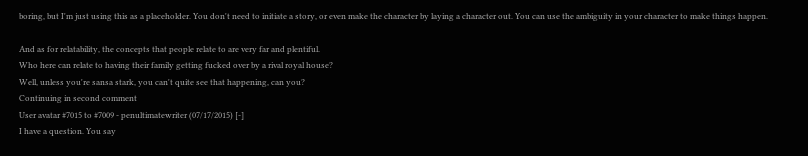boring, but I'm just using this as a placeholder. You don't need to initiate a story, or even make the character by laying a character out. You can use the ambiguity in your character to make things happen.

And as for relatability, the concepts that people relate to are very far and plentiful.
Who here can relate to having their family getting fucked over by a rival royal house?
Well, unless you're sansa stark, you can't quite see that happening, can you?
Continuing in second comment
User avatar #7015 to #7009 - penultimatewriter (07/17/2015) [-]
I have a question. You say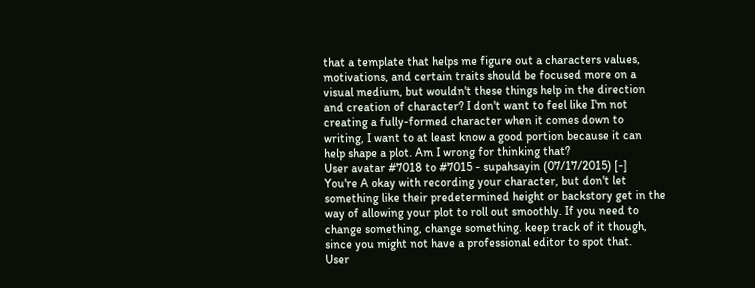that a template that helps me figure out a characters values, motivations, and certain traits should be focused more on a visual medium, but wouldn't these things help in the direction and creation of character? I don't want to feel like I'm not creating a fully-formed character when it comes down to writing, I want to at least know a good portion because it can help shape a plot. Am I wrong for thinking that?
User avatar #7018 to #7015 - supahsayin (07/17/2015) [-]
You're A okay with recording your character, but don't let something like their predetermined height or backstory get in the way of allowing your plot to roll out smoothly. If you need to change something, change something. keep track of it though, since you might not have a professional editor to spot that.
User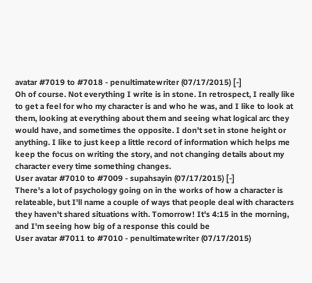avatar #7019 to #7018 - penultimatewriter (07/17/2015) [-]
Oh of course. Not everything I write is in stone. In retrospect, I really like to get a feel for who my character is and who he was, and I like to look at them, looking at everything about them and seeing what logical arc they would have, and sometimes the opposite. I don't set in stone height or anything. I like to just keep a little record of information which helps me keep the focus on writing the story, and not changing details about my character every time something changes.
User avatar #7010 to #7009 - supahsayin (07/17/2015) [-]
There's a lot of psychology going on in the works of how a character is relateable, but I'll name a couple of ways that people deal with characters they haven't shared situations with. Tomorrow! It's 4:15 in the morning, and I'm seeing how big of a response this could be
User avatar #7011 to #7010 - penultimatewriter (07/17/2015)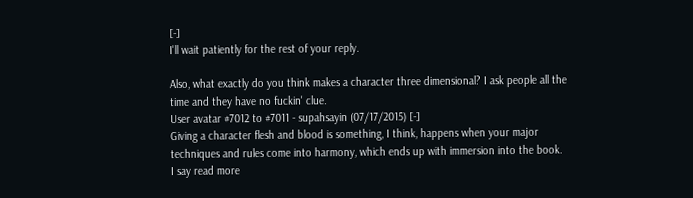[-]
I'll wait patiently for the rest of your reply.

Also, what exactly do you think makes a character three dimensional? I ask people all the time and they have no fuckin' clue.
User avatar #7012 to #7011 - supahsayin (07/17/2015) [-]
Giving a character flesh and blood is something, I think, happens when your major techniques and rules come into harmony, which ends up with immersion into the book.
I say read more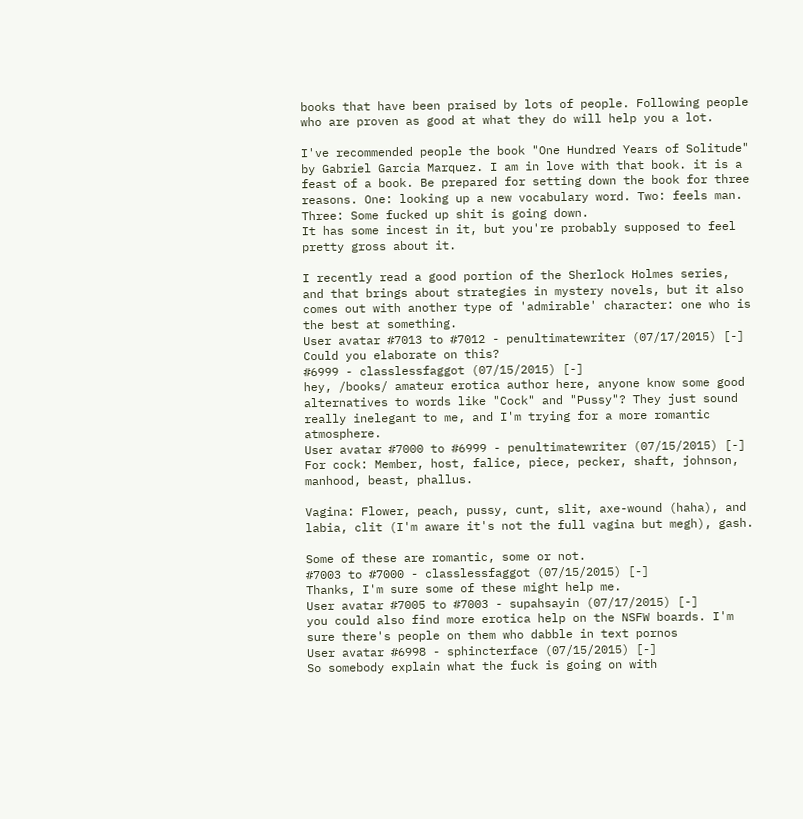books that have been praised by lots of people. Following people who are proven as good at what they do will help you a lot.

I've recommended people the book "One Hundred Years of Solitude" by Gabriel Garcia Marquez. I am in love with that book. it is a feast of a book. Be prepared for setting down the book for three reasons. One: looking up a new vocabulary word. Two: feels man. Three: Some fucked up shit is going down.
It has some incest in it, but you're probably supposed to feel pretty gross about it.

I recently read a good portion of the Sherlock Holmes series, and that brings about strategies in mystery novels, but it also comes out with another type of 'admirable' character: one who is the best at something.
User avatar #7013 to #7012 - penultimatewriter (07/17/2015) [-]
Could you elaborate on this?
#6999 - classlessfaggot (07/15/2015) [-]
hey, /books/ amateur erotica author here, anyone know some good alternatives to words like "Cock" and "Pussy"? They just sound really inelegant to me, and I'm trying for a more romantic atmosphere.
User avatar #7000 to #6999 - penultimatewriter (07/15/2015) [-]
For cock: Member, host, falice, piece, pecker, shaft, johnson, manhood, beast, phallus.

Vagina: Flower, peach, pussy, cunt, slit, axe-wound (haha), and labia, clit (I'm aware it's not the full vagina but megh), gash.

Some of these are romantic, some or not.
#7003 to #7000 - classlessfaggot (07/15/2015) [-]
Thanks, I'm sure some of these might help me.
User avatar #7005 to #7003 - supahsayin (07/17/2015) [-]
you could also find more erotica help on the NSFW boards. I'm sure there's people on them who dabble in text pornos
User avatar #6998 - sphincterface (07/15/2015) [-]
So somebody explain what the fuck is going on with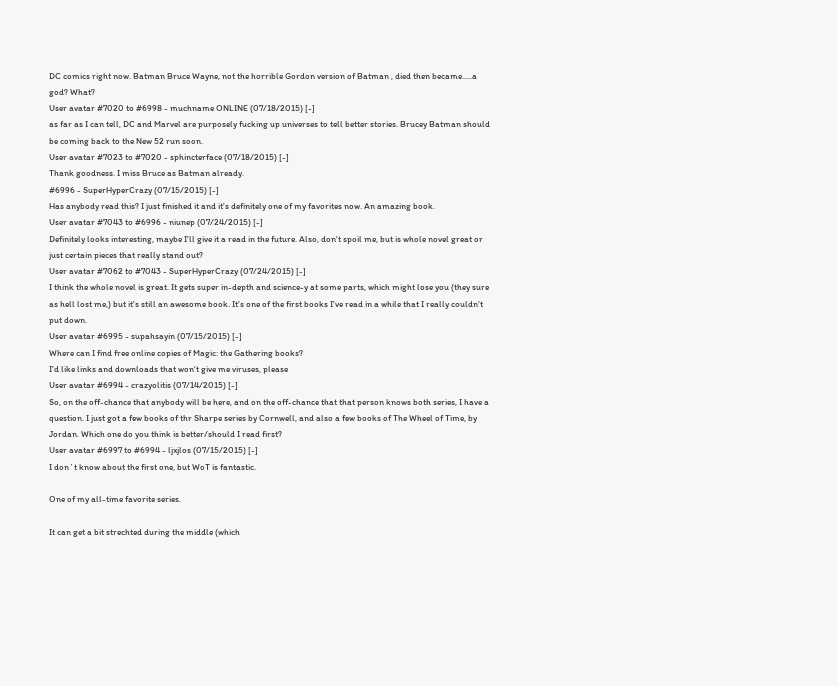DC comics right now. Batman Bruce Wayne, not the horrible Gordon version of Batman , died then became.....a god? What?
User avatar #7020 to #6998 - muchname ONLINE (07/18/2015) [-]
as far as I can tell, DC and Marvel are purposely fucking up universes to tell better stories. Brucey Batman should be coming back to the New 52 run soon.
User avatar #7023 to #7020 - sphincterface (07/18/2015) [-]
Thank goodness. I miss Bruce as Batman already.
#6996 - SuperHyperCrazy (07/15/2015) [-]
Has anybody read this? I just finished it and it's definitely one of my favorites now. An amazing book.
User avatar #7043 to #6996 - niunep (07/24/2015) [-]
Definitely looks interesting, maybe I'll give it a read in the future. Also, don't spoil me, but is whole novel great or just certain pieces that really stand out?
User avatar #7062 to #7043 - SuperHyperCrazy (07/24/2015) [-]
I think the whole novel is great. It gets super in-depth and science-y at some parts, which might lose you (they sure as hell lost me,) but it's still an awesome book. It's one of the first books I've read in a while that I really couldn't put down.
User avatar #6995 - supahsayin (07/15/2015) [-]
Where can I find free online copies of Magic: the Gathering books?
I'd like links and downloads that won't give me viruses, please
User avatar #6994 - crazyolitis (07/14/2015) [-]
So, on the off-chance that anybody will be here, and on the off-chance that that person knows both series, I have a question. I just got a few books of thr Sharpe series by Cornwell, and also a few books of The Wheel of Time, by Jordan. Which one do you think is better/should I read first?
User avatar #6997 to #6994 - ljxjlos (07/15/2015) [-]
I don´t know about the first one, but WoT is fantastic.

One of my all-time favorite series.

It can get a bit strechted during the middle (which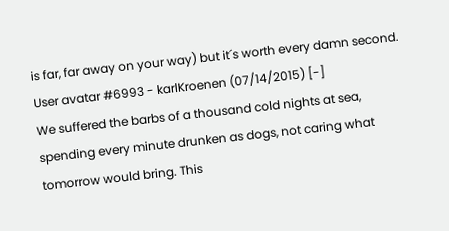is far, far away on your way) but it´s worth every damn second.
User avatar #6993 - karlKroenen (07/14/2015) [-]
We suffered the barbs of a thousand cold nights at sea, spending every minute drunken as dogs, not caring what tomorrow would bring. This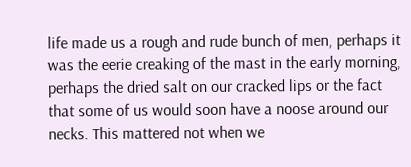life made us a rough and rude bunch of men, perhaps it was the eerie creaking of the mast in the early morning, perhaps the dried salt on our cracked lips or the fact that some of us would soon have a noose around our necks. This mattered not when we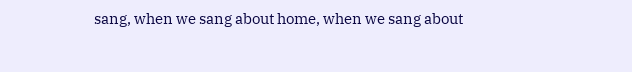sang, when we sang about home, when we sang about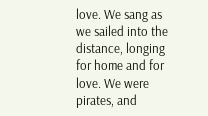love. We sang as we sailed into the distance, longing for home and for love. We were pirates, and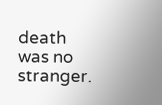death was no stranger.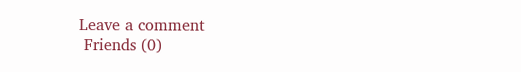Leave a comment
 Friends (0)